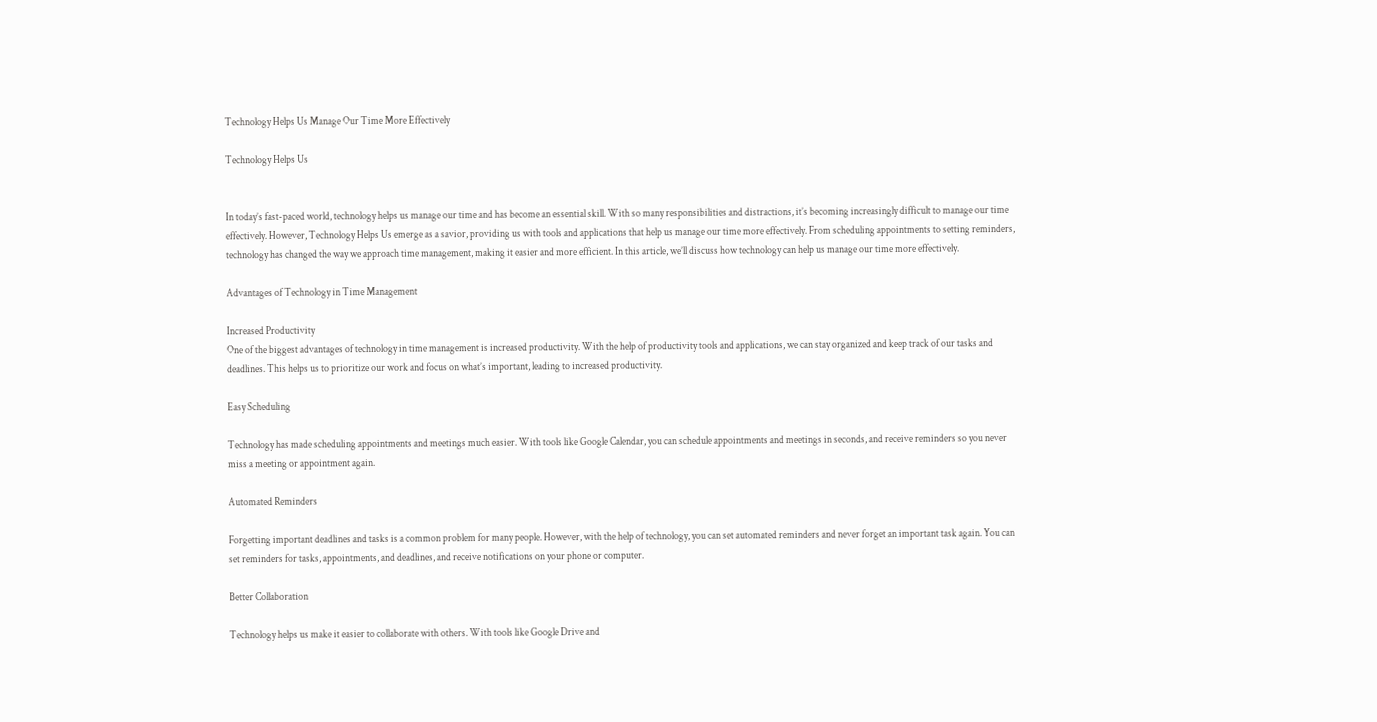Technology Helps Us Manage Our Time More Effectively

Technology Helps Us


In today’s fast-paced world, technology helps us manage our time and has become an essential skill. With so many responsibilities and distractions, it’s becoming increasingly difficult to manage our time effectively. However, Technology Helps Us emerge as a savior, providing us with tools and applications that help us manage our time more effectively. From scheduling appointments to setting reminders, technology has changed the way we approach time management, making it easier and more efficient. In this article, we’ll discuss how technology can help us manage our time more effectively.

Advantages of Technology in Time Management

Increased Productivity
One of the biggest advantages of technology in time management is increased productivity. With the help of productivity tools and applications, we can stay organized and keep track of our tasks and deadlines. This helps us to prioritize our work and focus on what’s important, leading to increased productivity.

Easy Scheduling

Technology has made scheduling appointments and meetings much easier. With tools like Google Calendar, you can schedule appointments and meetings in seconds, and receive reminders so you never miss a meeting or appointment again.

Automated Reminders

Forgetting important deadlines and tasks is a common problem for many people. However, with the help of technology, you can set automated reminders and never forget an important task again. You can set reminders for tasks, appointments, and deadlines, and receive notifications on your phone or computer.

Better Collaboration

Technology helps us make it easier to collaborate with others. With tools like Google Drive and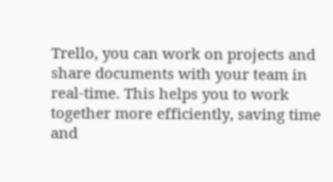Trello, you can work on projects and share documents with your team in real-time. This helps you to work together more efficiently, saving time and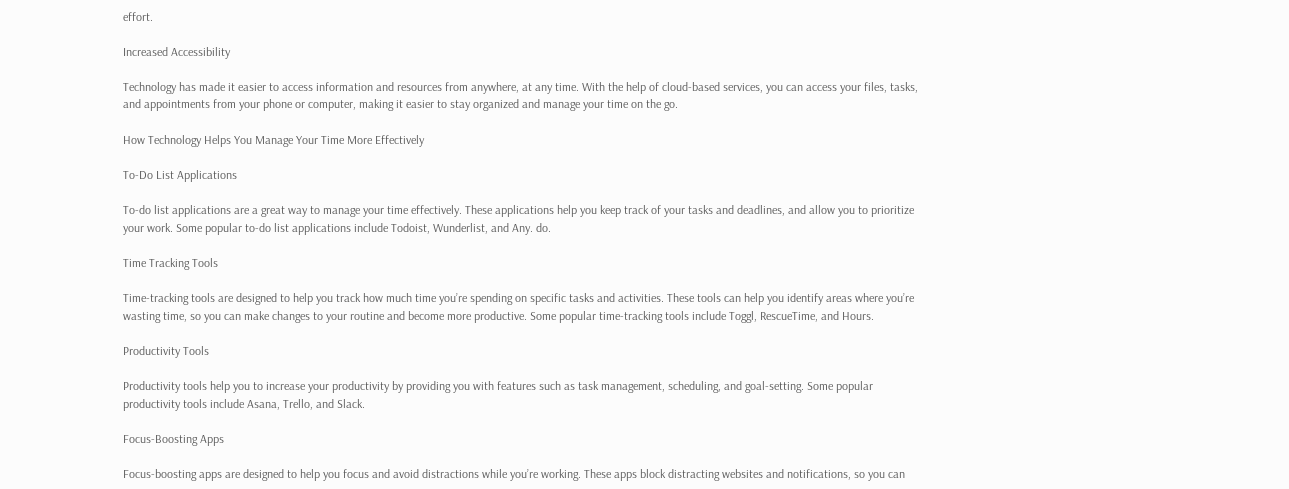effort.

Increased Accessibility

Technology has made it easier to access information and resources from anywhere, at any time. With the help of cloud-based services, you can access your files, tasks, and appointments from your phone or computer, making it easier to stay organized and manage your time on the go.

How Technology Helps You Manage Your Time More Effectively

To-Do List Applications

To-do list applications are a great way to manage your time effectively. These applications help you keep track of your tasks and deadlines, and allow you to prioritize your work. Some popular to-do list applications include Todoist, Wunderlist, and Any. do.

Time Tracking Tools

Time-tracking tools are designed to help you track how much time you’re spending on specific tasks and activities. These tools can help you identify areas where you’re wasting time, so you can make changes to your routine and become more productive. Some popular time-tracking tools include Toggl, RescueTime, and Hours.

Productivity Tools

Productivity tools help you to increase your productivity by providing you with features such as task management, scheduling, and goal-setting. Some popular productivity tools include Asana, Trello, and Slack.

Focus-Boosting Apps

Focus-boosting apps are designed to help you focus and avoid distractions while you’re working. These apps block distracting websites and notifications, so you can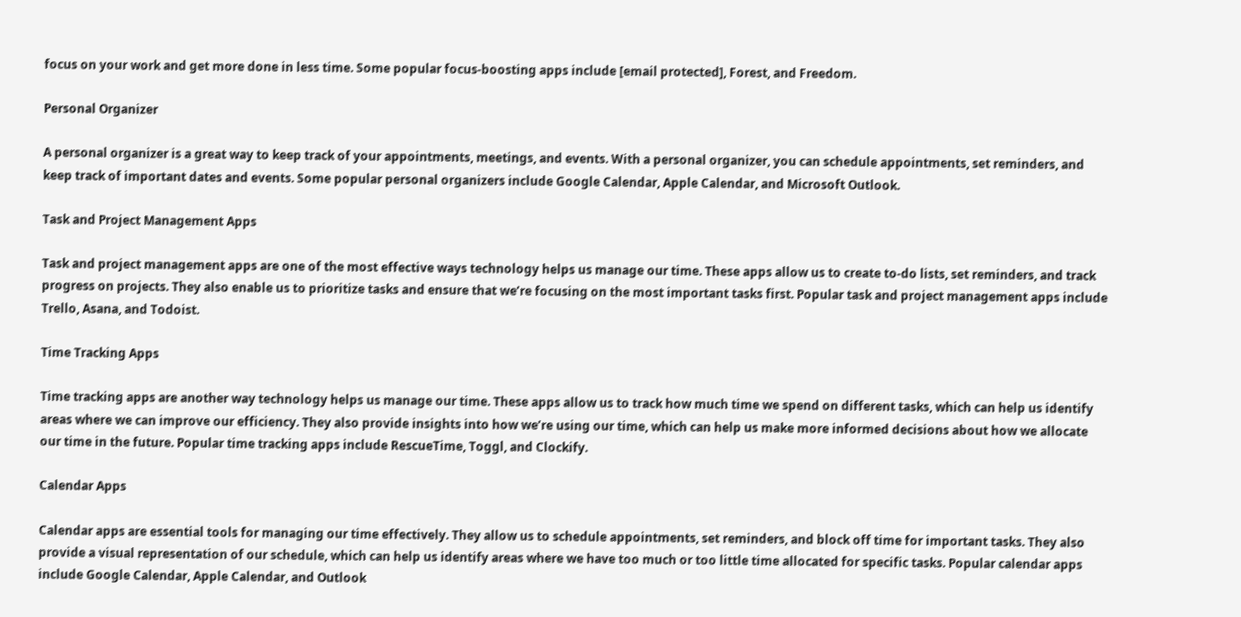focus on your work and get more done in less time. Some popular focus-boosting apps include [email protected], Forest, and Freedom.

Personal Organizer

A personal organizer is a great way to keep track of your appointments, meetings, and events. With a personal organizer, you can schedule appointments, set reminders, and keep track of important dates and events. Some popular personal organizers include Google Calendar, Apple Calendar, and Microsoft Outlook.

Task and Project Management Apps

Task and project management apps are one of the most effective ways technology helps us manage our time. These apps allow us to create to-do lists, set reminders, and track progress on projects. They also enable us to prioritize tasks and ensure that we’re focusing on the most important tasks first. Popular task and project management apps include Trello, Asana, and Todoist.

Time Tracking Apps

Time tracking apps are another way technology helps us manage our time. These apps allow us to track how much time we spend on different tasks, which can help us identify areas where we can improve our efficiency. They also provide insights into how we’re using our time, which can help us make more informed decisions about how we allocate our time in the future. Popular time tracking apps include RescueTime, Toggl, and Clockify.

Calendar Apps

Calendar apps are essential tools for managing our time effectively. They allow us to schedule appointments, set reminders, and block off time for important tasks. They also provide a visual representation of our schedule, which can help us identify areas where we have too much or too little time allocated for specific tasks. Popular calendar apps include Google Calendar, Apple Calendar, and Outlook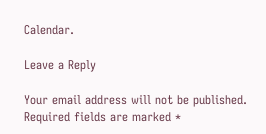Calendar.

Leave a Reply

Your email address will not be published. Required fields are marked *